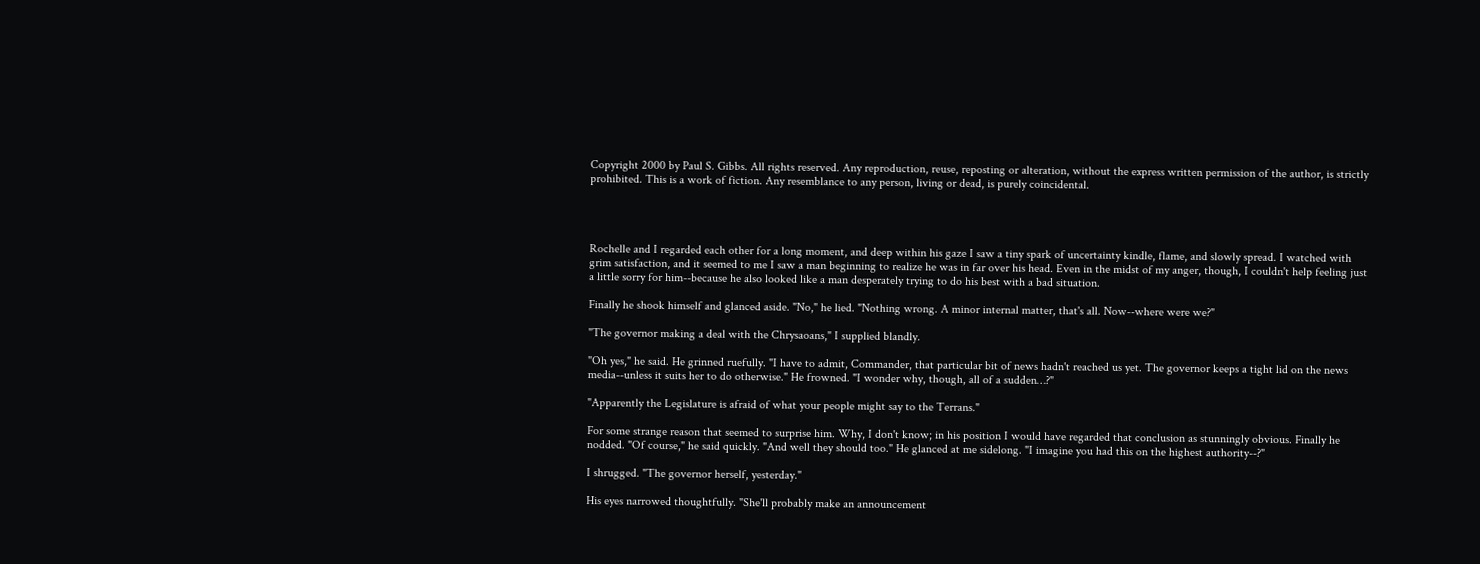Copyright 2000 by Paul S. Gibbs. All rights reserved. Any reproduction, reuse, reposting or alteration, without the express written permission of the author, is strictly prohibited. This is a work of fiction. Any resemblance to any person, living or dead, is purely coincidental.




Rochelle and I regarded each other for a long moment, and deep within his gaze I saw a tiny spark of uncertainty kindle, flame, and slowly spread. I watched with grim satisfaction, and it seemed to me I saw a man beginning to realize he was in far over his head. Even in the midst of my anger, though, I couldn't help feeling just a little sorry for him--because he also looked like a man desperately trying to do his best with a bad situation.

Finally he shook himself and glanced aside. "No," he lied. "Nothing wrong. A minor internal matter, that's all. Now--where were we?"

"The governor making a deal with the Chrysaoans," I supplied blandly.

"Oh yes," he said. He grinned ruefully. "I have to admit, Commander, that particular bit of news hadn't reached us yet. The governor keeps a tight lid on the news media--unless it suits her to do otherwise." He frowned. "I wonder why, though, all of a sudden…?"

"Apparently the Legislature is afraid of what your people might say to the Terrans."

For some strange reason that seemed to surprise him. Why, I don't know; in his position I would have regarded that conclusion as stunningly obvious. Finally he nodded. "Of course," he said quickly. "And well they should too." He glanced at me sidelong. "I imagine you had this on the highest authority--?"

I shrugged. "The governor herself, yesterday."

His eyes narrowed thoughtfully. "She'll probably make an announcement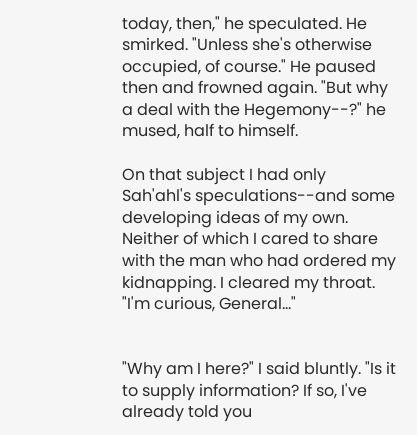today, then," he speculated. He smirked. "Unless she's otherwise occupied, of course." He paused then and frowned again. "But why a deal with the Hegemony--?" he mused, half to himself.

On that subject I had only Sah'ahl's speculations--and some developing ideas of my own. Neither of which I cared to share with the man who had ordered my kidnapping. I cleared my throat. "I'm curious, General…"


"Why am I here?" I said bluntly. "Is it to supply information? If so, I've already told you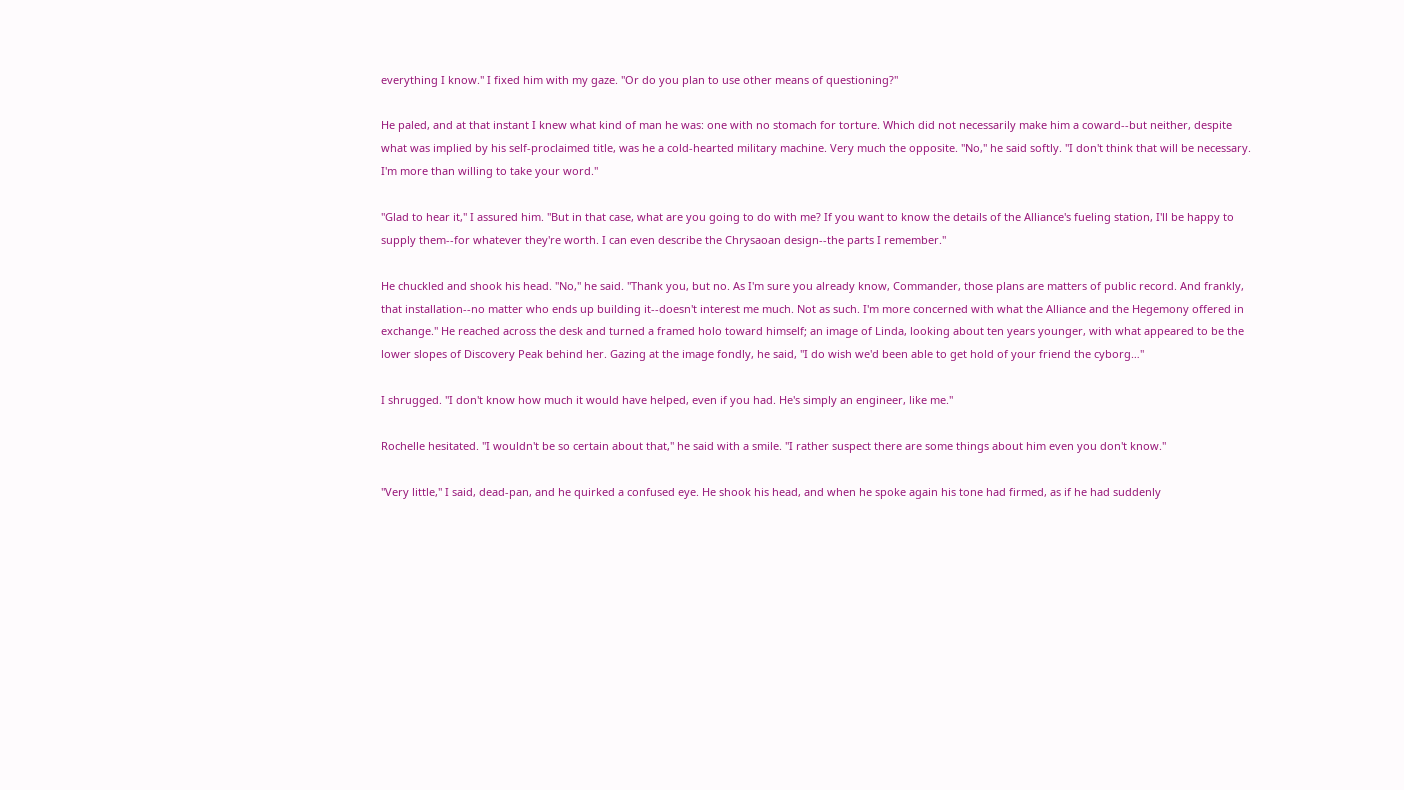everything I know." I fixed him with my gaze. "Or do you plan to use other means of questioning?"

He paled, and at that instant I knew what kind of man he was: one with no stomach for torture. Which did not necessarily make him a coward--but neither, despite what was implied by his self-proclaimed title, was he a cold-hearted military machine. Very much the opposite. "No," he said softly. "I don't think that will be necessary. I'm more than willing to take your word."

"Glad to hear it," I assured him. "But in that case, what are you going to do with me? If you want to know the details of the Alliance's fueling station, I'll be happy to supply them--for whatever they're worth. I can even describe the Chrysaoan design--the parts I remember."

He chuckled and shook his head. "No," he said. "Thank you, but no. As I'm sure you already know, Commander, those plans are matters of public record. And frankly, that installation--no matter who ends up building it--doesn't interest me much. Not as such. I'm more concerned with what the Alliance and the Hegemony offered in exchange." He reached across the desk and turned a framed holo toward himself; an image of Linda, looking about ten years younger, with what appeared to be the lower slopes of Discovery Peak behind her. Gazing at the image fondly, he said, "I do wish we'd been able to get hold of your friend the cyborg…"

I shrugged. "I don't know how much it would have helped, even if you had. He's simply an engineer, like me."

Rochelle hesitated. "I wouldn't be so certain about that," he said with a smile. "I rather suspect there are some things about him even you don't know."

"Very little," I said, dead-pan, and he quirked a confused eye. He shook his head, and when he spoke again his tone had firmed, as if he had suddenly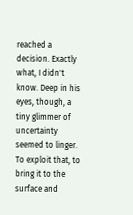reached a decision. Exactly what, I didn't know. Deep in his eyes, though, a tiny glimmer of uncertainty seemed to linger. To exploit that, to bring it to the surface and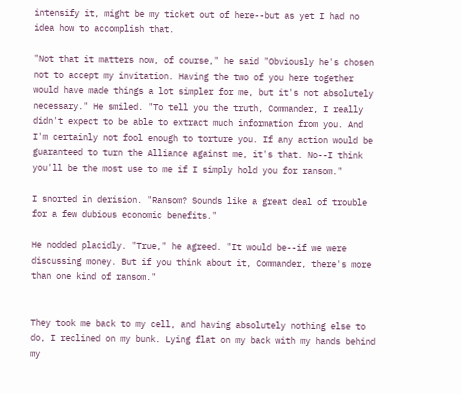intensify it, might be my ticket out of here--but as yet I had no idea how to accomplish that.

"Not that it matters now, of course," he said "Obviously he's chosen not to accept my invitation. Having the two of you here together would have made things a lot simpler for me, but it's not absolutely necessary." He smiled. "To tell you the truth, Commander, I really didn't expect to be able to extract much information from you. And I'm certainly not fool enough to torture you. If any action would be guaranteed to turn the Alliance against me, it's that. No--I think you'll be the most use to me if I simply hold you for ransom."

I snorted in derision. "Ransom? Sounds like a great deal of trouble for a few dubious economic benefits."

He nodded placidly. "True," he agreed. "It would be--if we were discussing money. But if you think about it, Commander, there's more than one kind of ransom."


They took me back to my cell, and having absolutely nothing else to do, I reclined on my bunk. Lying flat on my back with my hands behind my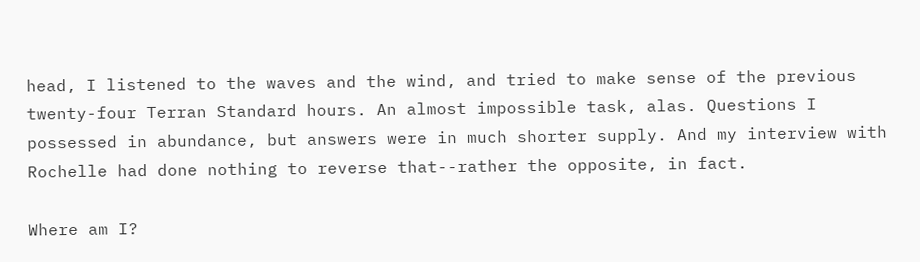head, I listened to the waves and the wind, and tried to make sense of the previous twenty-four Terran Standard hours. An almost impossible task, alas. Questions I possessed in abundance, but answers were in much shorter supply. And my interview with Rochelle had done nothing to reverse that--rather the opposite, in fact.

Where am I?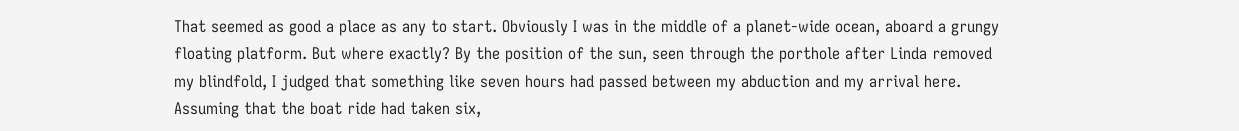That seemed as good a place as any to start. Obviously I was in the middle of a planet-wide ocean, aboard a grungy floating platform. But where exactly? By the position of the sun, seen through the porthole after Linda removed my blindfold, I judged that something like seven hours had passed between my abduction and my arrival here. Assuming that the boat ride had taken six,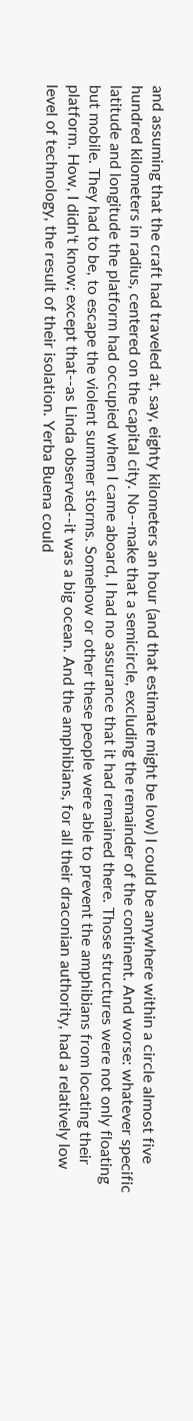and assuming that the craft had traveled at, say, eighty kilometers an hour (and that estimate might be low) I could be anywhere within a circle almost five hundred kilometers in radius, centered on the capital city. No--make that a semicircle, excluding the remainder of the continent. And worse: whatever specific latitude and longitude the platform had occupied when I came aboard, I had no assurance that it had remained there. Those structures were not only floating but mobile. They had to be, to escape the violent summer storms. Somehow or other these people were able to prevent the amphibians from locating their platform. How, I didn't know; except that--as Linda observed--it was a big ocean. And the amphibians, for all their draconian authority, had a relatively low level of technology, the result of their isolation. Yerba Buena could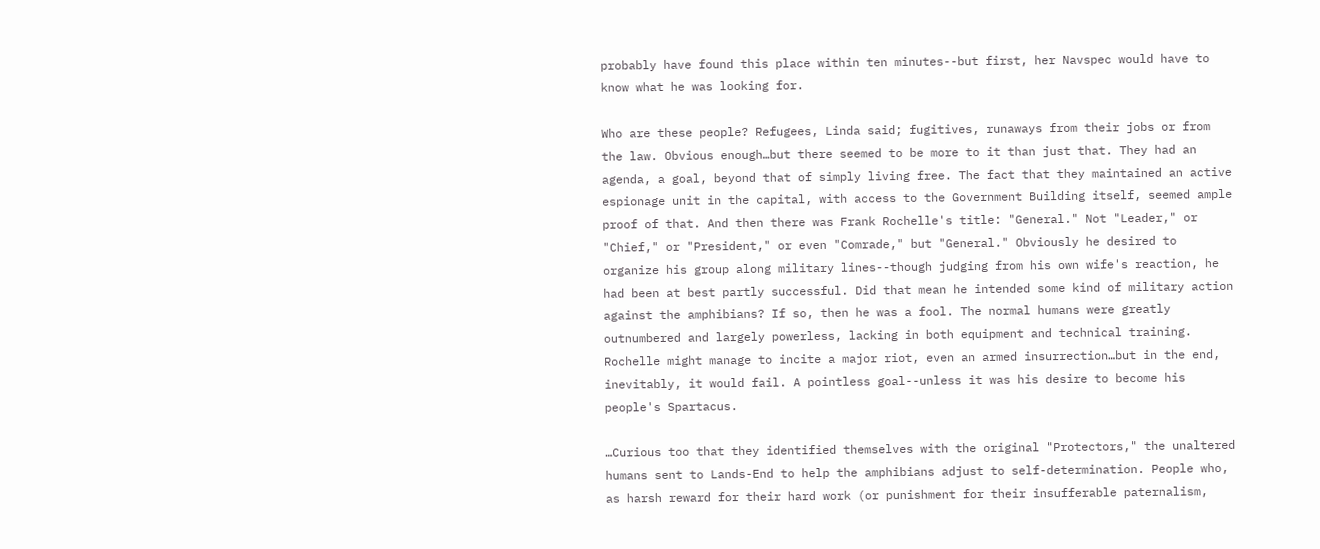probably have found this place within ten minutes--but first, her Navspec would have to know what he was looking for.

Who are these people? Refugees, Linda said; fugitives, runaways from their jobs or from the law. Obvious enough…but there seemed to be more to it than just that. They had an agenda, a goal, beyond that of simply living free. The fact that they maintained an active espionage unit in the capital, with access to the Government Building itself, seemed ample proof of that. And then there was Frank Rochelle's title: "General." Not "Leader," or "Chief," or "President," or even "Comrade," but "General." Obviously he desired to organize his group along military lines--though judging from his own wife's reaction, he had been at best partly successful. Did that mean he intended some kind of military action against the amphibians? If so, then he was a fool. The normal humans were greatly outnumbered and largely powerless, lacking in both equipment and technical training. Rochelle might manage to incite a major riot, even an armed insurrection…but in the end, inevitably, it would fail. A pointless goal--unless it was his desire to become his people's Spartacus.

…Curious too that they identified themselves with the original "Protectors," the unaltered humans sent to Lands-End to help the amphibians adjust to self-determination. People who, as harsh reward for their hard work (or punishment for their insufferable paternalism,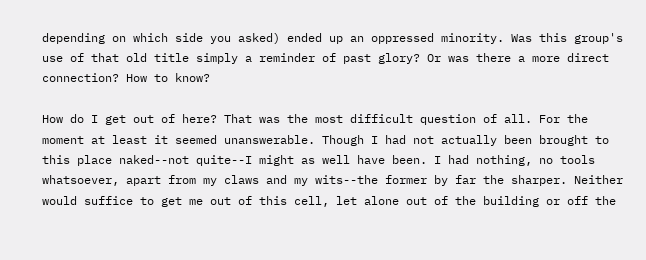depending on which side you asked) ended up an oppressed minority. Was this group's use of that old title simply a reminder of past glory? Or was there a more direct connection? How to know?

How do I get out of here? That was the most difficult question of all. For the moment at least it seemed unanswerable. Though I had not actually been brought to this place naked--not quite--I might as well have been. I had nothing, no tools whatsoever, apart from my claws and my wits--the former by far the sharper. Neither would suffice to get me out of this cell, let alone out of the building or off the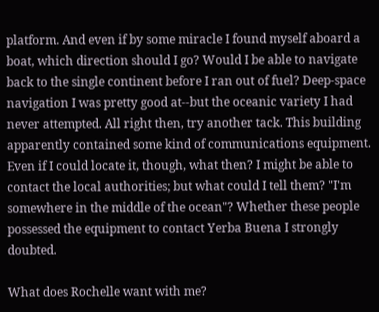platform. And even if by some miracle I found myself aboard a boat, which direction should I go? Would I be able to navigate back to the single continent before I ran out of fuel? Deep-space navigation I was pretty good at--but the oceanic variety I had never attempted. All right then, try another tack. This building apparently contained some kind of communications equipment. Even if I could locate it, though, what then? I might be able to contact the local authorities; but what could I tell them? "I'm somewhere in the middle of the ocean"? Whether these people possessed the equipment to contact Yerba Buena I strongly doubted.

What does Rochelle want with me?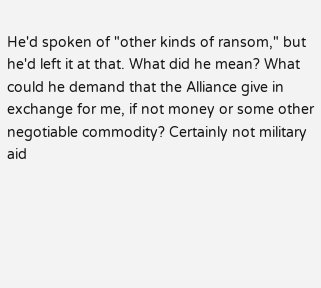He'd spoken of "other kinds of ransom," but he'd left it at that. What did he mean? What could he demand that the Alliance give in exchange for me, if not money or some other negotiable commodity? Certainly not military aid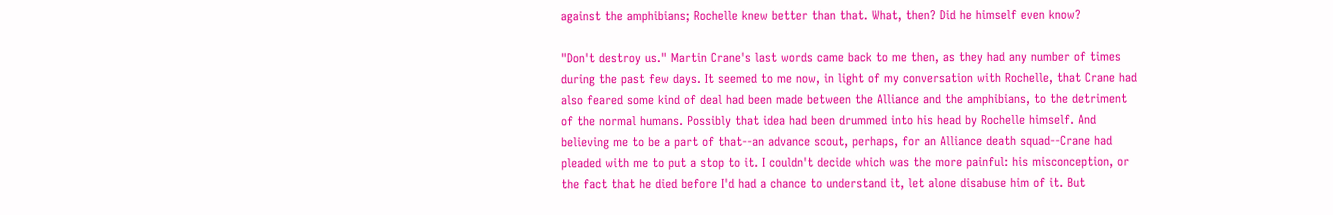against the amphibians; Rochelle knew better than that. What, then? Did he himself even know?

"Don't destroy us." Martin Crane's last words came back to me then, as they had any number of times during the past few days. It seemed to me now, in light of my conversation with Rochelle, that Crane had also feared some kind of deal had been made between the Alliance and the amphibians, to the detriment of the normal humans. Possibly that idea had been drummed into his head by Rochelle himself. And believing me to be a part of that--an advance scout, perhaps, for an Alliance death squad--Crane had pleaded with me to put a stop to it. I couldn't decide which was the more painful: his misconception, or the fact that he died before I'd had a chance to understand it, let alone disabuse him of it. But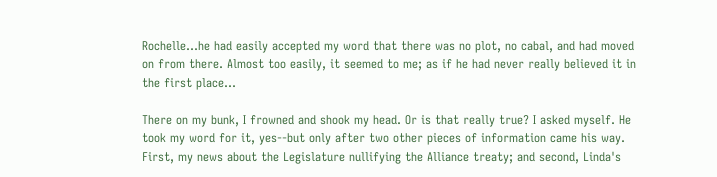Rochelle…he had easily accepted my word that there was no plot, no cabal, and had moved on from there. Almost too easily, it seemed to me; as if he had never really believed it in the first place...

There on my bunk, I frowned and shook my head. Or is that really true? I asked myself. He took my word for it, yes--but only after two other pieces of information came his way. First, my news about the Legislature nullifying the Alliance treaty; and second, Linda's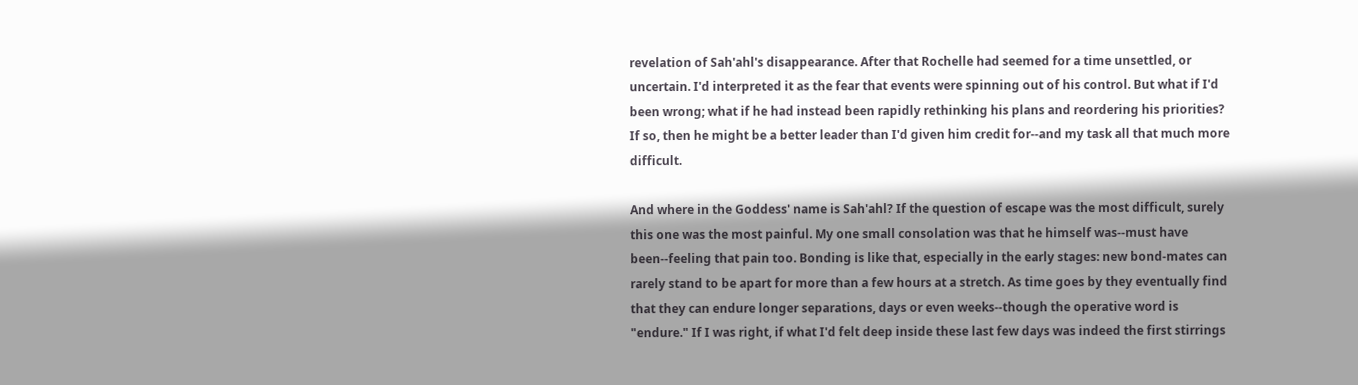revelation of Sah'ahl's disappearance. After that Rochelle had seemed for a time unsettled, or uncertain. I'd interpreted it as the fear that events were spinning out of his control. But what if I'd been wrong; what if he had instead been rapidly rethinking his plans and reordering his priorities? If so, then he might be a better leader than I'd given him credit for--and my task all that much more difficult.

And where in the Goddess' name is Sah'ahl? If the question of escape was the most difficult, surely this one was the most painful. My one small consolation was that he himself was--must have been--feeling that pain too. Bonding is like that, especially in the early stages: new bond-mates can rarely stand to be apart for more than a few hours at a stretch. As time goes by they eventually find that they can endure longer separations, days or even weeks--though the operative word is "endure." If I was right, if what I'd felt deep inside these last few days was indeed the first stirrings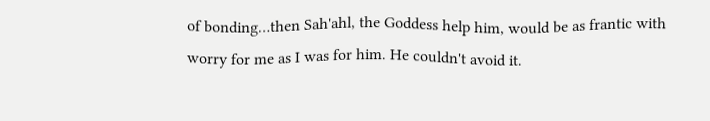of bonding…then Sah'ahl, the Goddess help him, would be as frantic with worry for me as I was for him. He couldn't avoid it.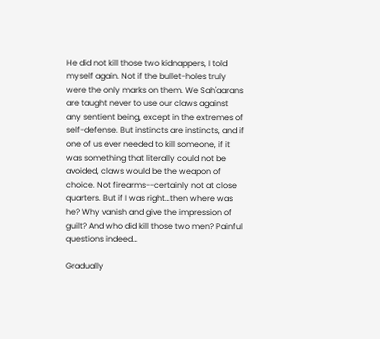He did not kill those two kidnappers, I told myself again. Not if the bullet-holes truly were the only marks on them. We Sah'aarans are taught never to use our claws against any sentient being, except in the extremes of self-defense. But instincts are instincts, and if one of us ever needed to kill someone, if it was something that literally could not be avoided, claws would be the weapon of choice. Not firearms--certainly not at close quarters. But if I was right…then where was he? Why vanish and give the impression of guilt? And who did kill those two men? Painful questions indeed…

Gradually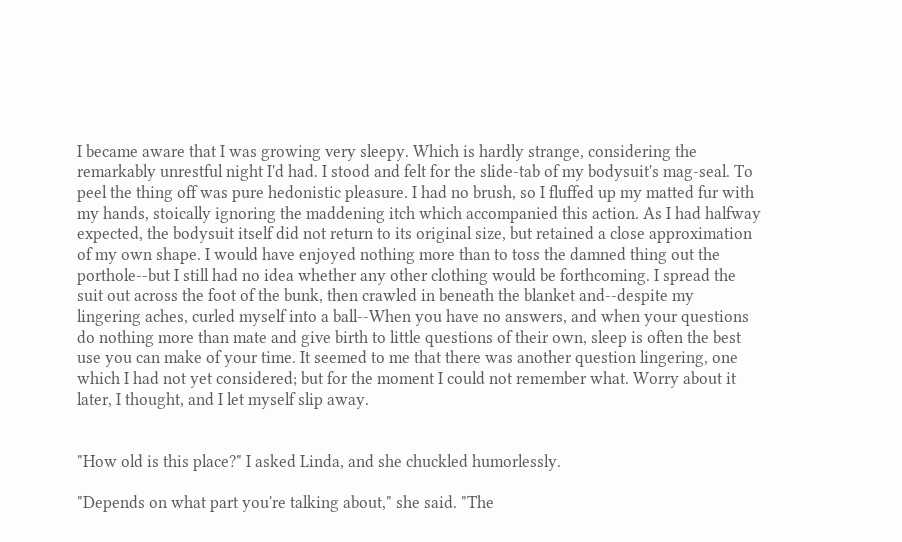I became aware that I was growing very sleepy. Which is hardly strange, considering the remarkably unrestful night I'd had. I stood and felt for the slide-tab of my bodysuit's mag-seal. To peel the thing off was pure hedonistic pleasure. I had no brush, so I fluffed up my matted fur with my hands, stoically ignoring the maddening itch which accompanied this action. As I had halfway expected, the bodysuit itself did not return to its original size, but retained a close approximation of my own shape. I would have enjoyed nothing more than to toss the damned thing out the porthole--but I still had no idea whether any other clothing would be forthcoming. I spread the suit out across the foot of the bunk, then crawled in beneath the blanket and--despite my lingering aches, curled myself into a ball--When you have no answers, and when your questions do nothing more than mate and give birth to little questions of their own, sleep is often the best use you can make of your time. It seemed to me that there was another question lingering, one which I had not yet considered; but for the moment I could not remember what. Worry about it later, I thought, and I let myself slip away.


"How old is this place?" I asked Linda, and she chuckled humorlessly.

"Depends on what part you're talking about," she said. "The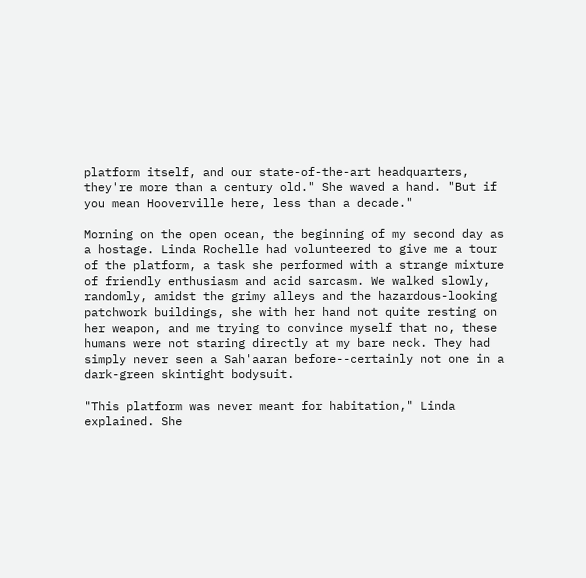platform itself, and our state-of-the-art headquarters, they're more than a century old." She waved a hand. "But if you mean Hooverville here, less than a decade."

Morning on the open ocean, the beginning of my second day as a hostage. Linda Rochelle had volunteered to give me a tour of the platform, a task she performed with a strange mixture of friendly enthusiasm and acid sarcasm. We walked slowly, randomly, amidst the grimy alleys and the hazardous-looking patchwork buildings, she with her hand not quite resting on her weapon, and me trying to convince myself that no, these humans were not staring directly at my bare neck. They had simply never seen a Sah'aaran before--certainly not one in a dark-green skintight bodysuit.

"This platform was never meant for habitation," Linda explained. She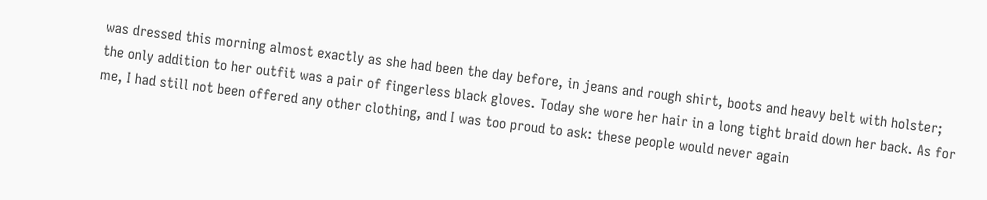was dressed this morning almost exactly as she had been the day before, in jeans and rough shirt, boots and heavy belt with holster; the only addition to her outfit was a pair of fingerless black gloves. Today she wore her hair in a long tight braid down her back. As for me, I had still not been offered any other clothing, and I was too proud to ask: these people would never again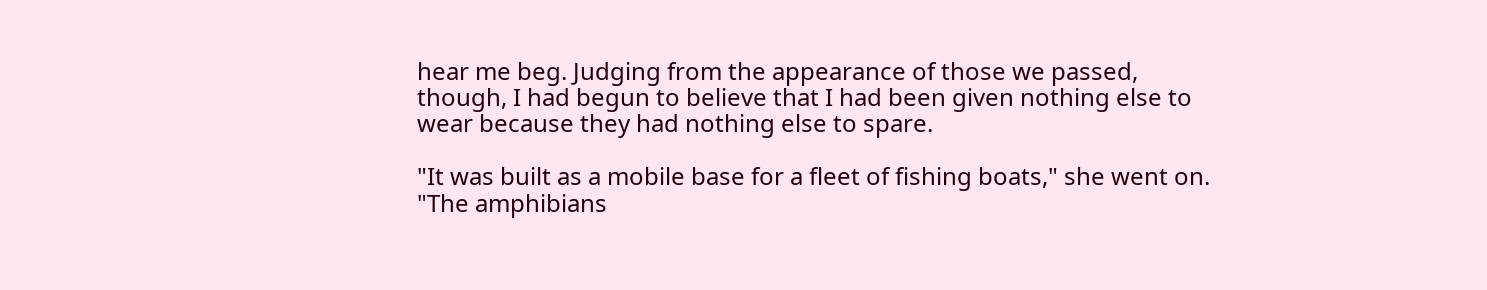hear me beg. Judging from the appearance of those we passed, though, I had begun to believe that I had been given nothing else to wear because they had nothing else to spare.

"It was built as a mobile base for a fleet of fishing boats," she went on. "The amphibians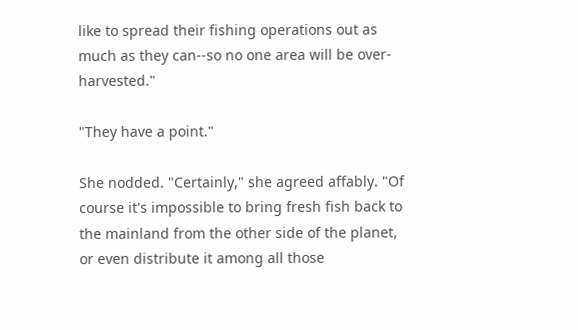like to spread their fishing operations out as much as they can--so no one area will be over-harvested."

"They have a point."

She nodded. "Certainly," she agreed affably. "Of course it's impossible to bring fresh fish back to the mainland from the other side of the planet, or even distribute it among all those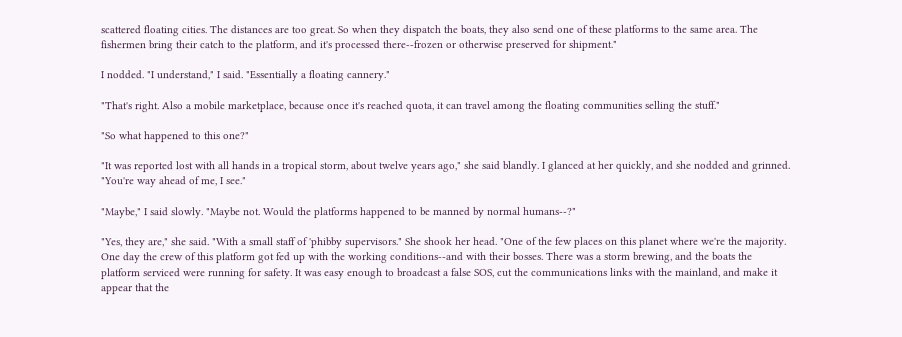scattered floating cities. The distances are too great. So when they dispatch the boats, they also send one of these platforms to the same area. The fishermen bring their catch to the platform, and it's processed there--frozen or otherwise preserved for shipment."

I nodded. "I understand," I said. "Essentially a floating cannery."

"That's right. Also a mobile marketplace, because once it's reached quota, it can travel among the floating communities selling the stuff."

"So what happened to this one?"

"It was reported lost with all hands in a tropical storm, about twelve years ago," she said blandly. I glanced at her quickly, and she nodded and grinned. "You're way ahead of me, I see."

"Maybe," I said slowly. "Maybe not. Would the platforms happened to be manned by normal humans--?"

"Yes, they are," she said. "With a small staff of 'phibby supervisors." She shook her head. "One of the few places on this planet where we're the majority. One day the crew of this platform got fed up with the working conditions--and with their bosses. There was a storm brewing, and the boats the platform serviced were running for safety. It was easy enough to broadcast a false SOS, cut the communications links with the mainland, and make it appear that the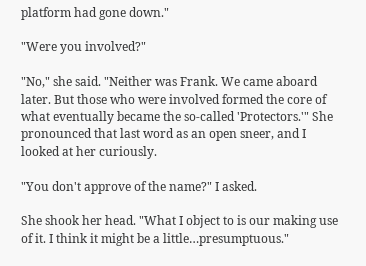platform had gone down."

"Were you involved?"

"No," she said. "Neither was Frank. We came aboard later. But those who were involved formed the core of what eventually became the so-called 'Protectors.'" She pronounced that last word as an open sneer, and I looked at her curiously.

"You don't approve of the name?" I asked.

She shook her head. "What I object to is our making use of it. I think it might be a little…presumptuous."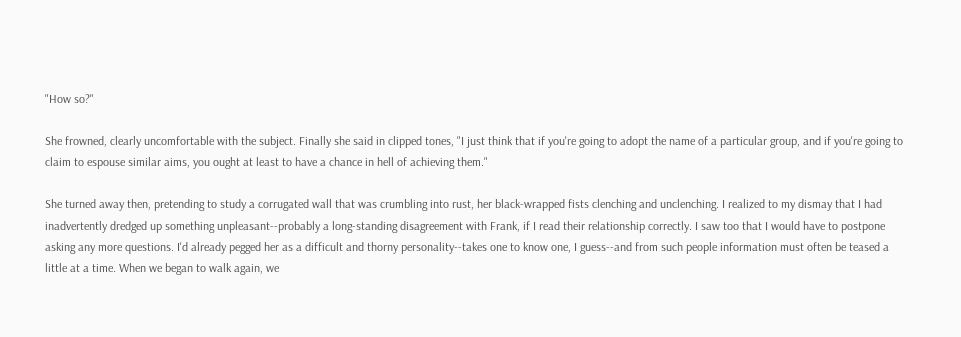"How so?"

She frowned, clearly uncomfortable with the subject. Finally she said in clipped tones, "I just think that if you're going to adopt the name of a particular group, and if you're going to claim to espouse similar aims, you ought at least to have a chance in hell of achieving them."

She turned away then, pretending to study a corrugated wall that was crumbling into rust, her black-wrapped fists clenching and unclenching. I realized to my dismay that I had inadvertently dredged up something unpleasant--probably a long-standing disagreement with Frank, if I read their relationship correctly. I saw too that I would have to postpone asking any more questions. I'd already pegged her as a difficult and thorny personality--takes one to know one, I guess--and from such people information must often be teased a little at a time. When we began to walk again, we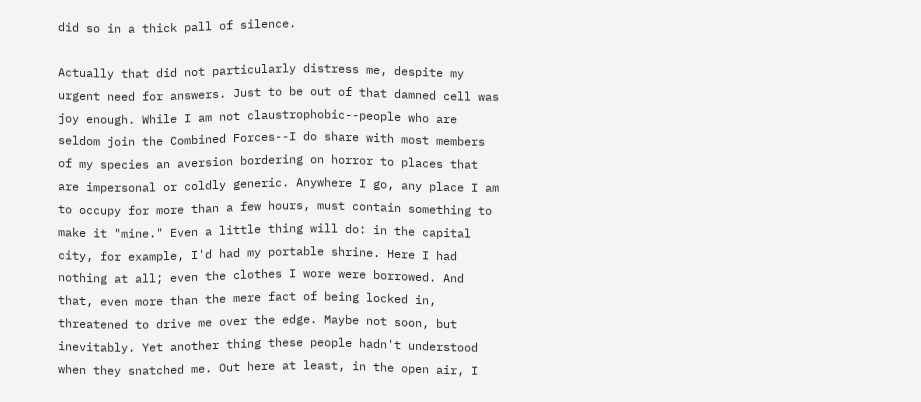did so in a thick pall of silence.

Actually that did not particularly distress me, despite my urgent need for answers. Just to be out of that damned cell was joy enough. While I am not claustrophobic--people who are seldom join the Combined Forces--I do share with most members of my species an aversion bordering on horror to places that are impersonal or coldly generic. Anywhere I go, any place I am to occupy for more than a few hours, must contain something to make it "mine." Even a little thing will do: in the capital city, for example, I'd had my portable shrine. Here I had nothing at all; even the clothes I wore were borrowed. And that, even more than the mere fact of being locked in, threatened to drive me over the edge. Maybe not soon, but inevitably. Yet another thing these people hadn't understood when they snatched me. Out here at least, in the open air, I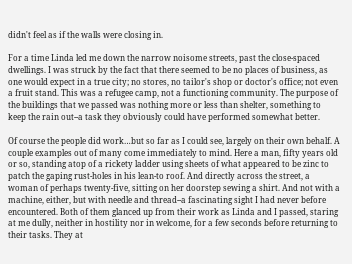didn't feel as if the walls were closing in.

For a time Linda led me down the narrow noisome streets, past the close-spaced dwellings. I was struck by the fact that there seemed to be no places of business, as one would expect in a true city; no stores, no tailor's shop or doctor's office; not even a fruit stand. This was a refugee camp, not a functioning community. The purpose of the buildings that we passed was nothing more or less than shelter, something to keep the rain out--a task they obviously could have performed somewhat better.

Of course the people did work…but so far as I could see, largely on their own behalf. A couple examples out of many come immediately to mind. Here a man, fifty years old or so, standing atop of a rickety ladder using sheets of what appeared to be zinc to patch the gaping rust-holes in his lean-to roof. And directly across the street, a woman of perhaps twenty-five, sitting on her doorstep sewing a shirt. And not with a machine, either, but with needle and thread--a fascinating sight I had never before encountered. Both of them glanced up from their work as Linda and I passed, staring at me dully, neither in hostility nor in welcome, for a few seconds before returning to their tasks. They at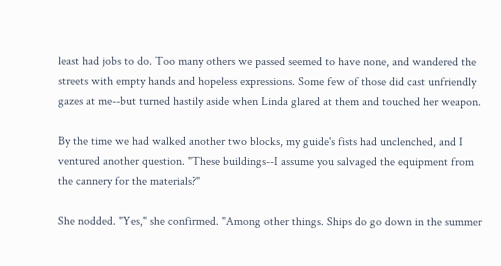least had jobs to do. Too many others we passed seemed to have none, and wandered the streets with empty hands and hopeless expressions. Some few of those did cast unfriendly gazes at me--but turned hastily aside when Linda glared at them and touched her weapon.

By the time we had walked another two blocks, my guide's fists had unclenched, and I ventured another question. "These buildings--I assume you salvaged the equipment from the cannery for the materials?"

She nodded. "Yes," she confirmed. "Among other things. Ships do go down in the summer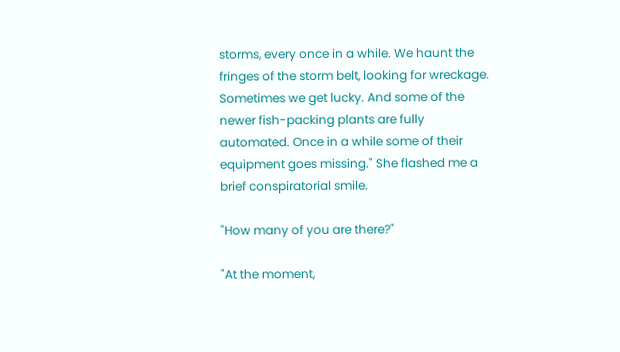storms, every once in a while. We haunt the fringes of the storm belt, looking for wreckage. Sometimes we get lucky. And some of the newer fish-packing plants are fully automated. Once in a while some of their equipment goes missing." She flashed me a brief conspiratorial smile.

"How many of you are there?"

"At the moment,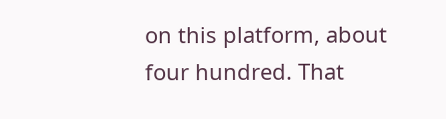on this platform, about four hundred. That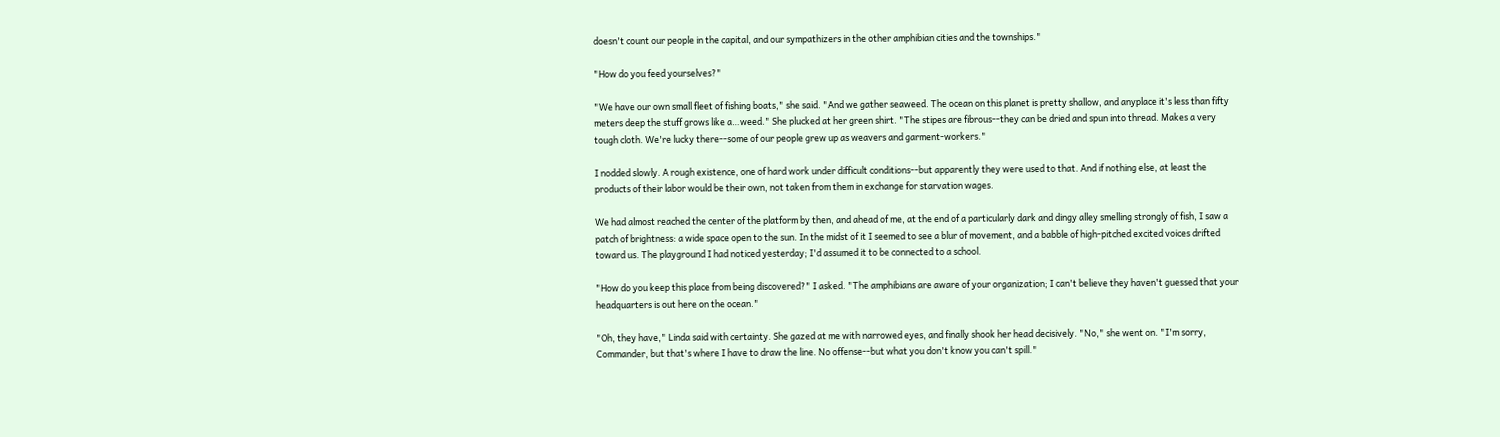doesn't count our people in the capital, and our sympathizers in the other amphibian cities and the townships."

"How do you feed yourselves?"

"We have our own small fleet of fishing boats," she said. "And we gather seaweed. The ocean on this planet is pretty shallow, and anyplace it's less than fifty meters deep the stuff grows like a…weed." She plucked at her green shirt. "The stipes are fibrous--they can be dried and spun into thread. Makes a very tough cloth. We're lucky there--some of our people grew up as weavers and garment-workers."

I nodded slowly. A rough existence, one of hard work under difficult conditions--but apparently they were used to that. And if nothing else, at least the products of their labor would be their own, not taken from them in exchange for starvation wages.

We had almost reached the center of the platform by then, and ahead of me, at the end of a particularly dark and dingy alley smelling strongly of fish, I saw a patch of brightness: a wide space open to the sun. In the midst of it I seemed to see a blur of movement, and a babble of high-pitched excited voices drifted toward us. The playground I had noticed yesterday; I'd assumed it to be connected to a school.

"How do you keep this place from being discovered?" I asked. "The amphibians are aware of your organization; I can't believe they haven't guessed that your headquarters is out here on the ocean."

"Oh, they have," Linda said with certainty. She gazed at me with narrowed eyes, and finally shook her head decisively. "No," she went on. "I'm sorry, Commander, but that's where I have to draw the line. No offense--but what you don't know you can't spill."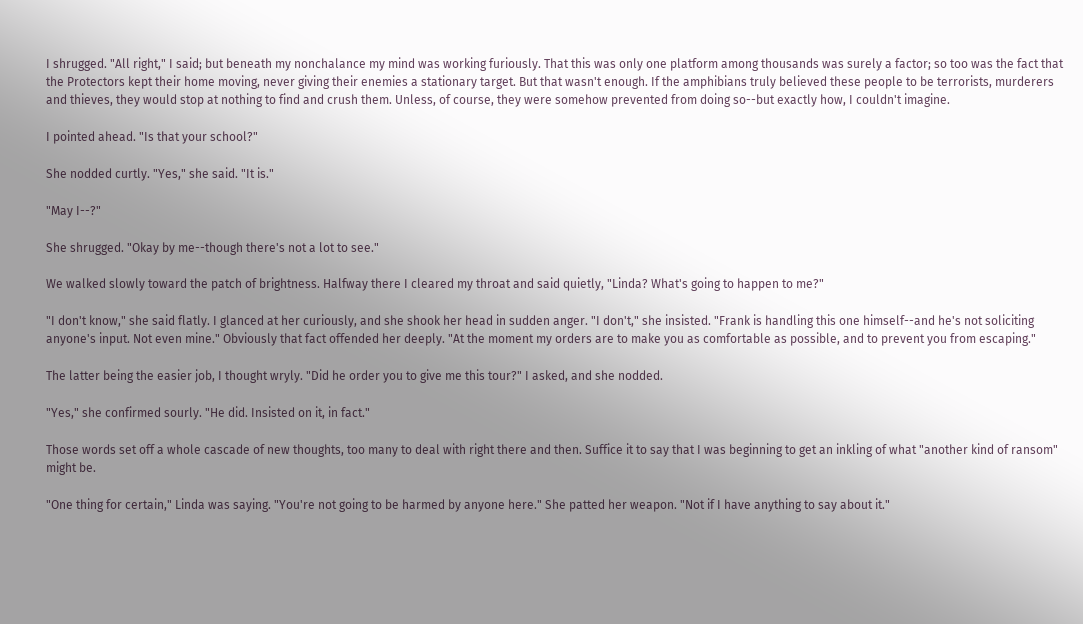I shrugged. "All right," I said; but beneath my nonchalance my mind was working furiously. That this was only one platform among thousands was surely a factor; so too was the fact that the Protectors kept their home moving, never giving their enemies a stationary target. But that wasn't enough. If the amphibians truly believed these people to be terrorists, murderers and thieves, they would stop at nothing to find and crush them. Unless, of course, they were somehow prevented from doing so--but exactly how, I couldn't imagine.

I pointed ahead. "Is that your school?"

She nodded curtly. "Yes," she said. "It is."

"May I--?"

She shrugged. "Okay by me--though there's not a lot to see."

We walked slowly toward the patch of brightness. Halfway there I cleared my throat and said quietly, "Linda? What's going to happen to me?"

"I don't know," she said flatly. I glanced at her curiously, and she shook her head in sudden anger. "I don't," she insisted. "Frank is handling this one himself--and he's not soliciting anyone's input. Not even mine." Obviously that fact offended her deeply. "At the moment my orders are to make you as comfortable as possible, and to prevent you from escaping."

The latter being the easier job, I thought wryly. "Did he order you to give me this tour?" I asked, and she nodded.

"Yes," she confirmed sourly. "He did. Insisted on it, in fact."

Those words set off a whole cascade of new thoughts, too many to deal with right there and then. Suffice it to say that I was beginning to get an inkling of what "another kind of ransom" might be.

"One thing for certain," Linda was saying. "You're not going to be harmed by anyone here." She patted her weapon. "Not if I have anything to say about it."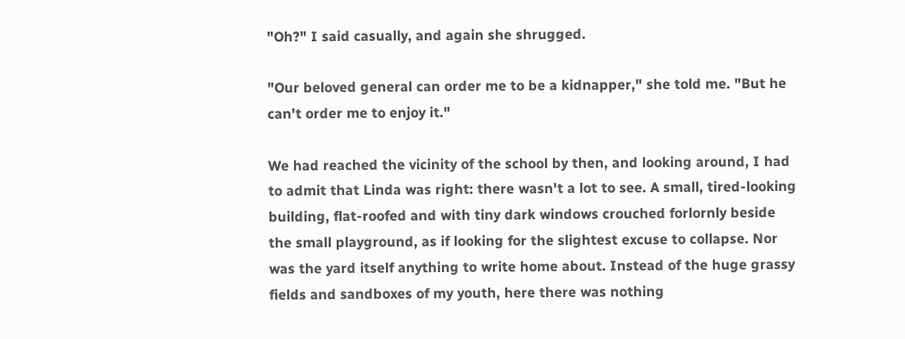"Oh?" I said casually, and again she shrugged.

"Our beloved general can order me to be a kidnapper," she told me. "But he can't order me to enjoy it."

We had reached the vicinity of the school by then, and looking around, I had to admit that Linda was right: there wasn't a lot to see. A small, tired-looking building, flat-roofed and with tiny dark windows crouched forlornly beside the small playground, as if looking for the slightest excuse to collapse. Nor was the yard itself anything to write home about. Instead of the huge grassy fields and sandboxes of my youth, here there was nothing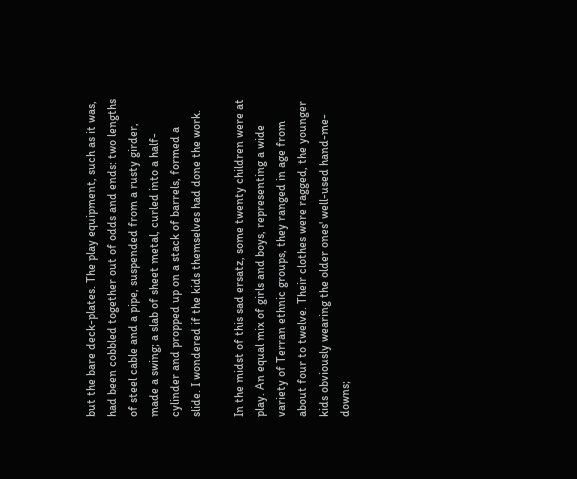but the bare deck-plates. The play equipment, such as it was, had been cobbled together out of odds and ends: two lengths of steel cable and a pipe, suspended from a rusty girder, made a swing; a slab of sheet metal, curled into a half-cylinder and propped up on a stack of barrels, formed a slide. I wondered if the kids themselves had done the work.

In the midst of this sad ersatz, some twenty children were at play. An equal mix of girls and boys, representing a wide variety of Terran ethnic groups, they ranged in age from about four to twelve. Their clothes were ragged, the younger kids obviously wearing the older ones' well-used hand-me-downs;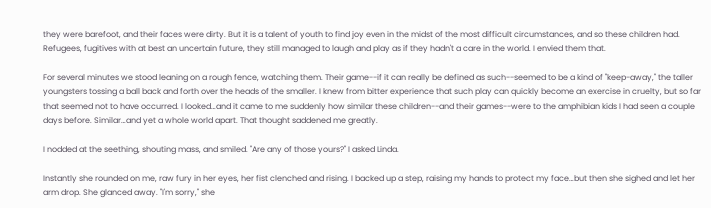they were barefoot, and their faces were dirty. But it is a talent of youth to find joy even in the midst of the most difficult circumstances, and so these children had. Refugees, fugitives with at best an uncertain future, they still managed to laugh and play as if they hadn't a care in the world. I envied them that.

For several minutes we stood leaning on a rough fence, watching them. Their game--if it can really be defined as such--seemed to be a kind of "keep-away," the taller youngsters tossing a ball back and forth over the heads of the smaller. I knew from bitter experience that such play can quickly become an exercise in cruelty, but so far that seemed not to have occurred. I looked…and it came to me suddenly how similar these children--and their games--were to the amphibian kids I had seen a couple days before. Similar…and yet a whole world apart. That thought saddened me greatly.

I nodded at the seething, shouting mass, and smiled. "Are any of those yours?" I asked Linda.

Instantly she rounded on me, raw fury in her eyes, her fist clenched and rising. I backed up a step, raising my hands to protect my face…but then she sighed and let her arm drop. She glanced away. "I'm sorry," she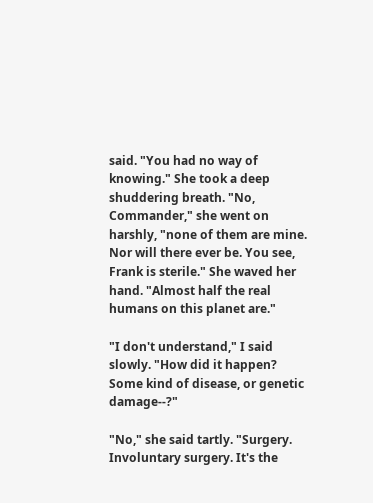said. "You had no way of knowing." She took a deep shuddering breath. "No, Commander," she went on harshly, "none of them are mine. Nor will there ever be. You see, Frank is sterile." She waved her hand. "Almost half the real humans on this planet are."

"I don't understand," I said slowly. "How did it happen? Some kind of disease, or genetic damage--?"

"No," she said tartly. "Surgery. Involuntary surgery. It's the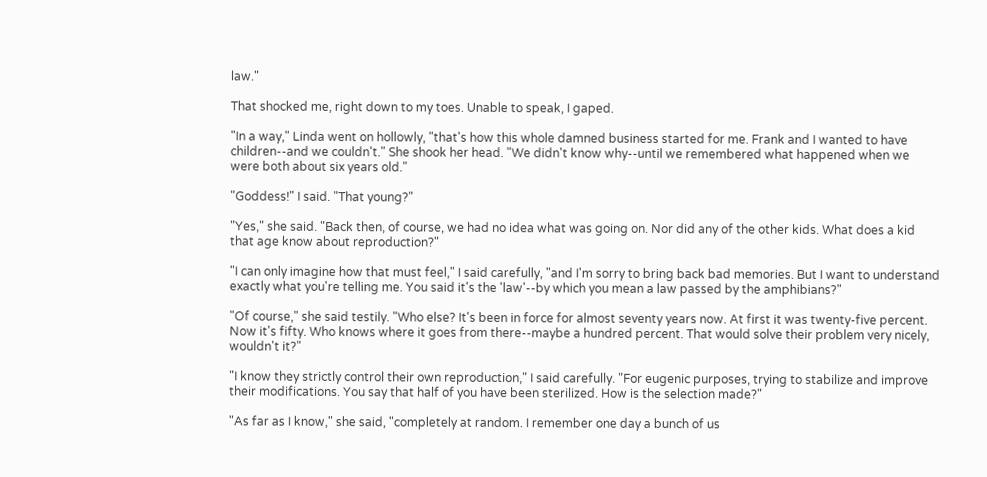law."

That shocked me, right down to my toes. Unable to speak, I gaped.

"In a way," Linda went on hollowly, "that's how this whole damned business started for me. Frank and I wanted to have children--and we couldn't." She shook her head. "We didn't know why--until we remembered what happened when we were both about six years old."

"Goddess!" I said. "That young?"

"Yes," she said. "Back then, of course, we had no idea what was going on. Nor did any of the other kids. What does a kid that age know about reproduction?"

"I can only imagine how that must feel," I said carefully, "and I'm sorry to bring back bad memories. But I want to understand exactly what you're telling me. You said it's the 'law'--by which you mean a law passed by the amphibians?"

"Of course," she said testily. "Who else? It's been in force for almost seventy years now. At first it was twenty-five percent. Now it's fifty. Who knows where it goes from there--maybe a hundred percent. That would solve their problem very nicely, wouldn't it?"

"I know they strictly control their own reproduction," I said carefully. "For eugenic purposes, trying to stabilize and improve their modifications. You say that half of you have been sterilized. How is the selection made?"

"As far as I know," she said, "completely at random. I remember one day a bunch of us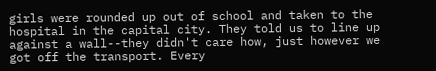girls were rounded up out of school and taken to the hospital in the capital city. They told us to line up against a wall--they didn't care how, just however we got off the transport. Every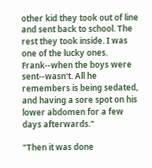other kid they took out of line and sent back to school. The rest they took inside. I was one of the lucky ones. Frank--when the boys were sent--wasn't. All he remembers is being sedated, and having a sore spot on his lower abdomen for a few days afterwards."

"Then it was done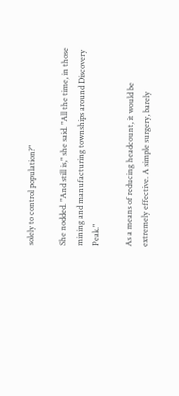solely to control population?"

She nodded. "And still is," she said. "All the time, in those mining and manufacturing townships around Discovery Peak."

As a means of reducing headcount, it would be extremely effective. A simple surgery, barely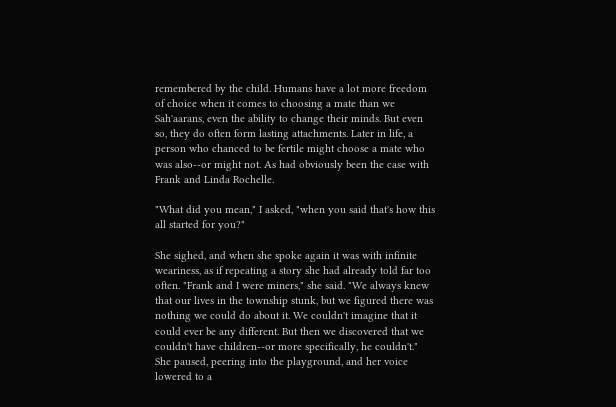remembered by the child. Humans have a lot more freedom of choice when it comes to choosing a mate than we Sah'aarans, even the ability to change their minds. But even so, they do often form lasting attachments. Later in life, a person who chanced to be fertile might choose a mate who was also--or might not. As had obviously been the case with Frank and Linda Rochelle.

"What did you mean," I asked, "when you said that's how this all started for you?"

She sighed, and when she spoke again it was with infinite weariness, as if repeating a story she had already told far too often. "Frank and I were miners," she said. "We always knew that our lives in the township stunk, but we figured there was nothing we could do about it. We couldn't imagine that it could ever be any different. But then we discovered that we couldn't have children--or more specifically, he couldn't." She paused, peering into the playground, and her voice lowered to a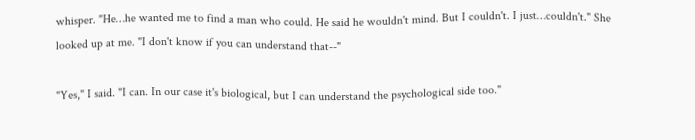whisper. "He…he wanted me to find a man who could. He said he wouldn't mind. But I couldn't. I just…couldn't." She looked up at me. "I don't know if you can understand that--"

"Yes," I said. "I can. In our case it's biological, but I can understand the psychological side too."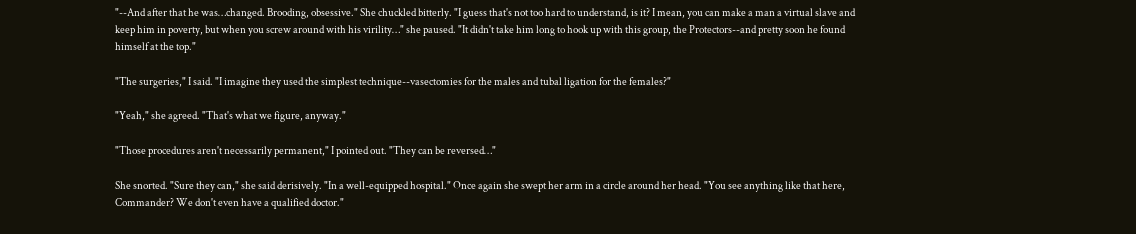"--And after that he was…changed. Brooding, obsessive." She chuckled bitterly. "I guess that's not too hard to understand, is it? I mean, you can make a man a virtual slave and keep him in poverty, but when you screw around with his virility…" she paused. "It didn't take him long to hook up with this group, the Protectors--and pretty soon he found himself at the top."

"The surgeries," I said. "I imagine they used the simplest technique--vasectomies for the males and tubal ligation for the females?"

"Yeah," she agreed. "That's what we figure, anyway."

"Those procedures aren't necessarily permanent," I pointed out. "They can be reversed…"

She snorted. "Sure they can," she said derisively. "In a well-equipped hospital." Once again she swept her arm in a circle around her head. "You see anything like that here, Commander? We don't even have a qualified doctor."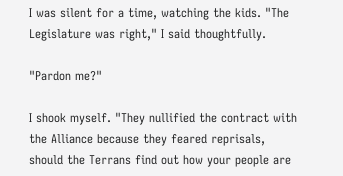I was silent for a time, watching the kids. "The Legislature was right," I said thoughtfully.

"Pardon me?"

I shook myself. "They nullified the contract with the Alliance because they feared reprisals, should the Terrans find out how your people are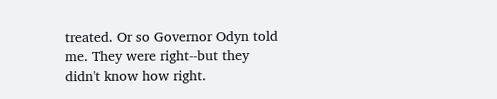treated. Or so Governor Odyn told me. They were right--but they didn't know how right.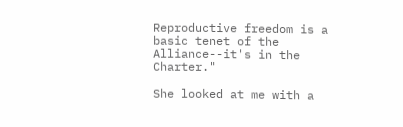Reproductive freedom is a basic tenet of the Alliance--it's in the Charter."

She looked at me with a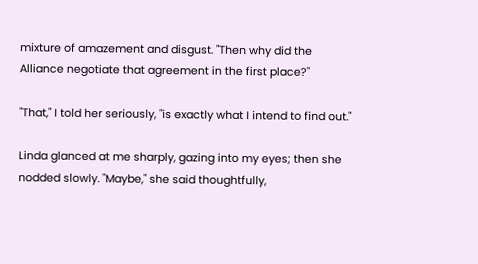mixture of amazement and disgust. "Then why did the Alliance negotiate that agreement in the first place?"

"That," I told her seriously, "is exactly what I intend to find out."

Linda glanced at me sharply, gazing into my eyes; then she nodded slowly. "Maybe," she said thoughtfully,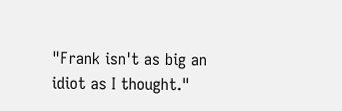"Frank isn't as big an idiot as I thought."